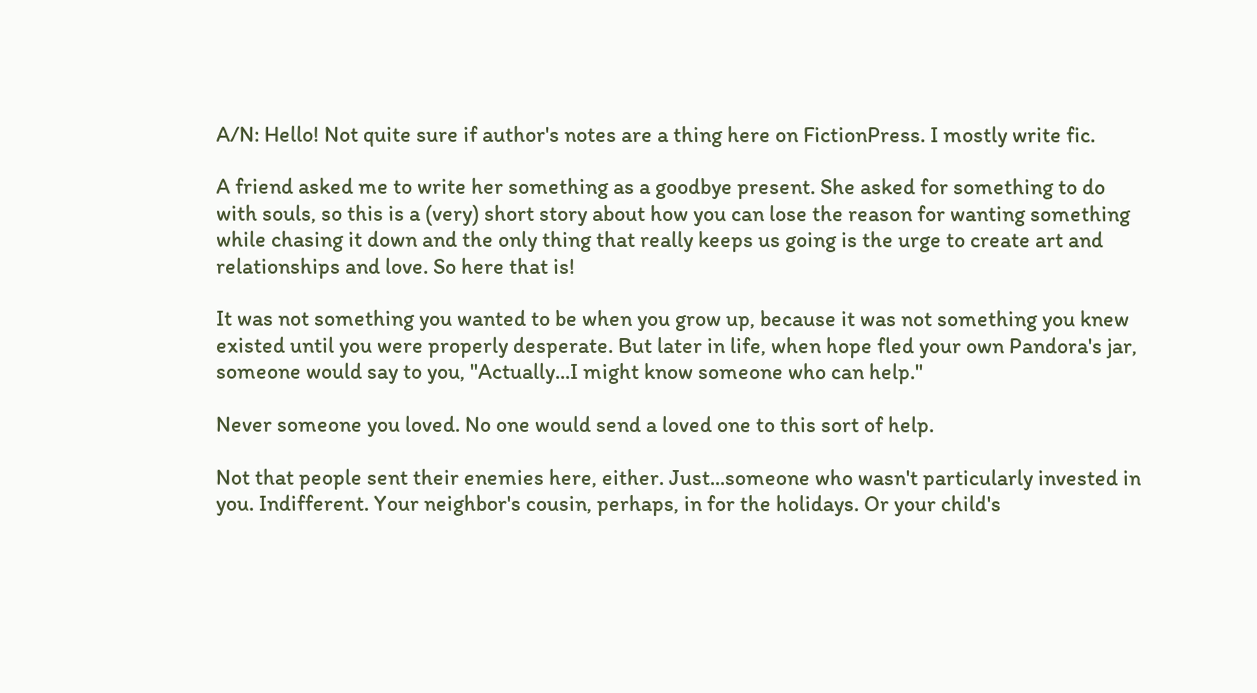A/N: Hello! Not quite sure if author's notes are a thing here on FictionPress. I mostly write fic.

A friend asked me to write her something as a goodbye present. She asked for something to do with souls, so this is a (very) short story about how you can lose the reason for wanting something while chasing it down and the only thing that really keeps us going is the urge to create art and relationships and love. So here that is!

It was not something you wanted to be when you grow up, because it was not something you knew existed until you were properly desperate. But later in life, when hope fled your own Pandora's jar, someone would say to you, "Actually...I might know someone who can help."

Never someone you loved. No one would send a loved one to this sort of help.

Not that people sent their enemies here, either. Just...someone who wasn't particularly invested in you. Indifferent. Your neighbor's cousin, perhaps, in for the holidays. Or your child's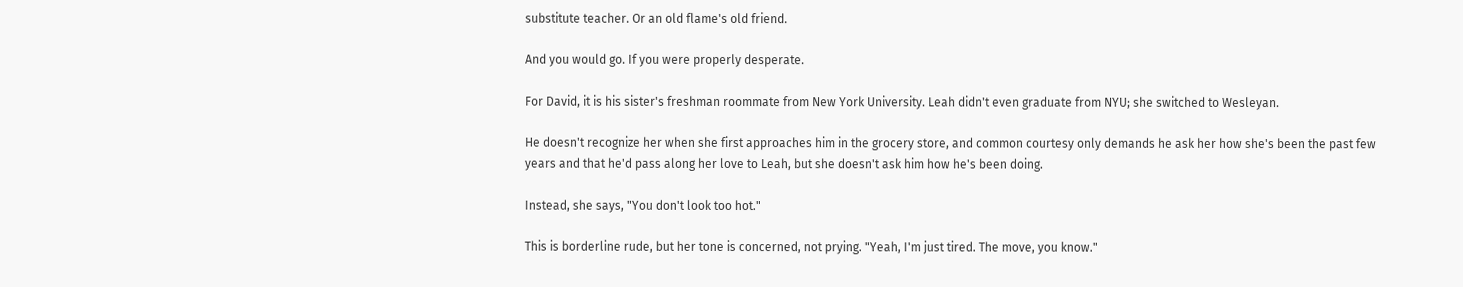substitute teacher. Or an old flame's old friend.

And you would go. If you were properly desperate.

For David, it is his sister's freshman roommate from New York University. Leah didn't even graduate from NYU; she switched to Wesleyan.

He doesn't recognize her when she first approaches him in the grocery store, and common courtesy only demands he ask her how she's been the past few years and that he'd pass along her love to Leah, but she doesn't ask him how he's been doing.

Instead, she says, "You don't look too hot."

This is borderline rude, but her tone is concerned, not prying. "Yeah, I'm just tired. The move, you know."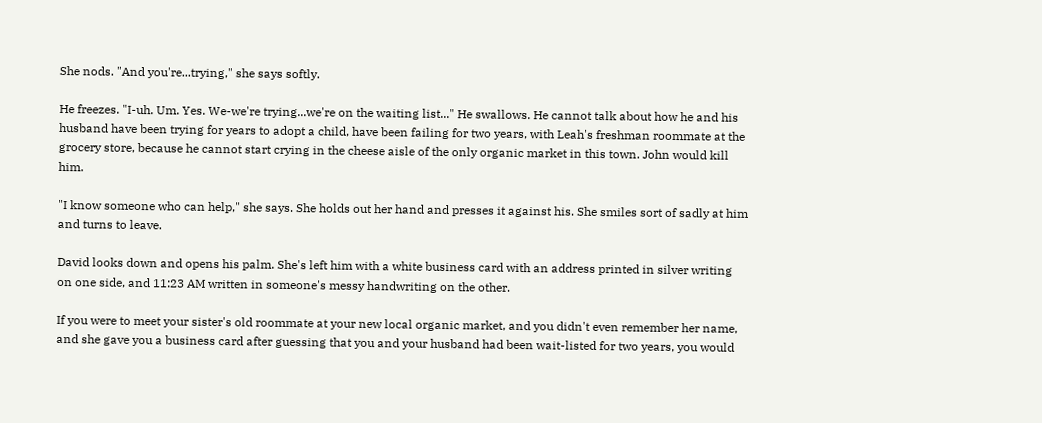She nods. "And you're...trying," she says softly.

He freezes. "I-uh. Um. Yes. We-we're trying...we're on the waiting list..." He swallows. He cannot talk about how he and his husband have been trying for years to adopt a child, have been failing for two years, with Leah's freshman roommate at the grocery store, because he cannot start crying in the cheese aisle of the only organic market in this town. John would kill him.

"I know someone who can help," she says. She holds out her hand and presses it against his. She smiles sort of sadly at him and turns to leave.

David looks down and opens his palm. She's left him with a white business card with an address printed in silver writing on one side, and 11:23 AM written in someone's messy handwriting on the other.

If you were to meet your sister's old roommate at your new local organic market, and you didn't even remember her name, and she gave you a business card after guessing that you and your husband had been wait-listed for two years, you would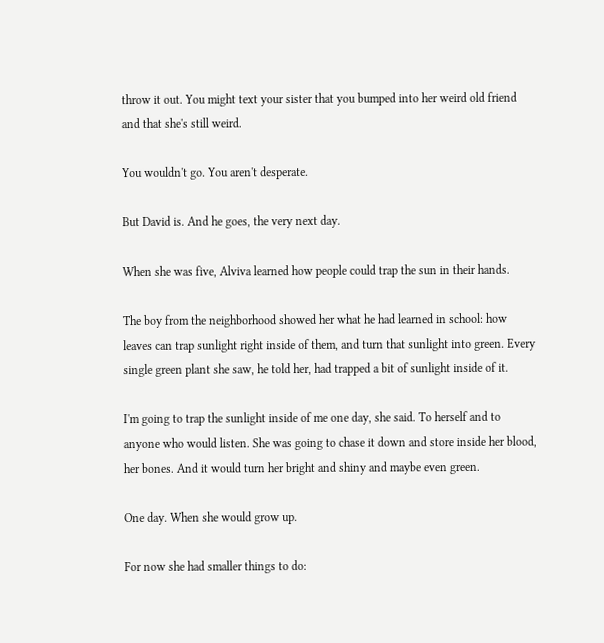throw it out. You might text your sister that you bumped into her weird old friend and that she's still weird.

You wouldn't go. You aren't desperate.

But David is. And he goes, the very next day.

When she was five, Alviva learned how people could trap the sun in their hands.

The boy from the neighborhood showed her what he had learned in school: how leaves can trap sunlight right inside of them, and turn that sunlight into green. Every single green plant she saw, he told her, had trapped a bit of sunlight inside of it.

I'm going to trap the sunlight inside of me one day, she said. To herself and to anyone who would listen. She was going to chase it down and store inside her blood, her bones. And it would turn her bright and shiny and maybe even green.

One day. When she would grow up.

For now she had smaller things to do: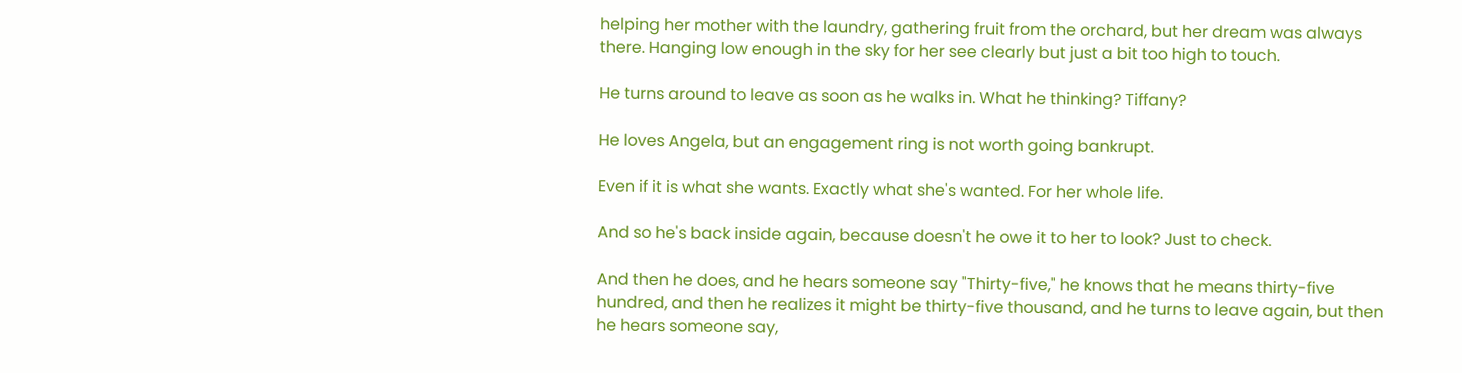helping her mother with the laundry, gathering fruit from the orchard, but her dream was always there. Hanging low enough in the sky for her see clearly but just a bit too high to touch.

He turns around to leave as soon as he walks in. What he thinking? Tiffany?

He loves Angela, but an engagement ring is not worth going bankrupt.

Even if it is what she wants. Exactly what she's wanted. For her whole life.

And so he's back inside again, because doesn't he owe it to her to look? Just to check.

And then he does, and he hears someone say "Thirty-five," he knows that he means thirty-five hundred, and then he realizes it might be thirty-five thousand, and he turns to leave again, but then he hears someone say,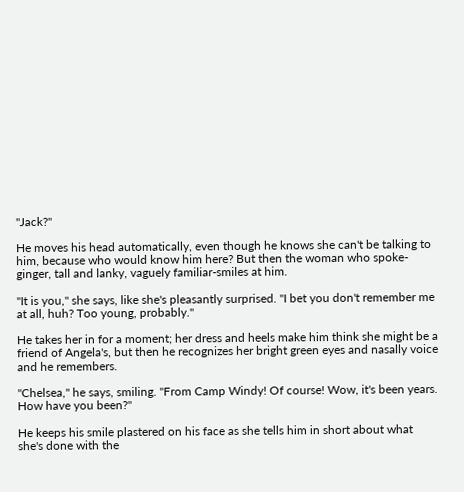"Jack?"

He moves his head automatically, even though he knows she can't be talking to him, because who would know him here? But then the woman who spoke-ginger, tall and lanky, vaguely familiar-smiles at him.

"It is you," she says, like she's pleasantly surprised. "I bet you don't remember me at all, huh? Too young, probably."

He takes her in for a moment; her dress and heels make him think she might be a friend of Angela's, but then he recognizes her bright green eyes and nasally voice and he remembers.

"Chelsea," he says, smiling. "From Camp Windy! Of course! Wow, it's been years. How have you been?"

He keeps his smile plastered on his face as she tells him in short about what she's done with the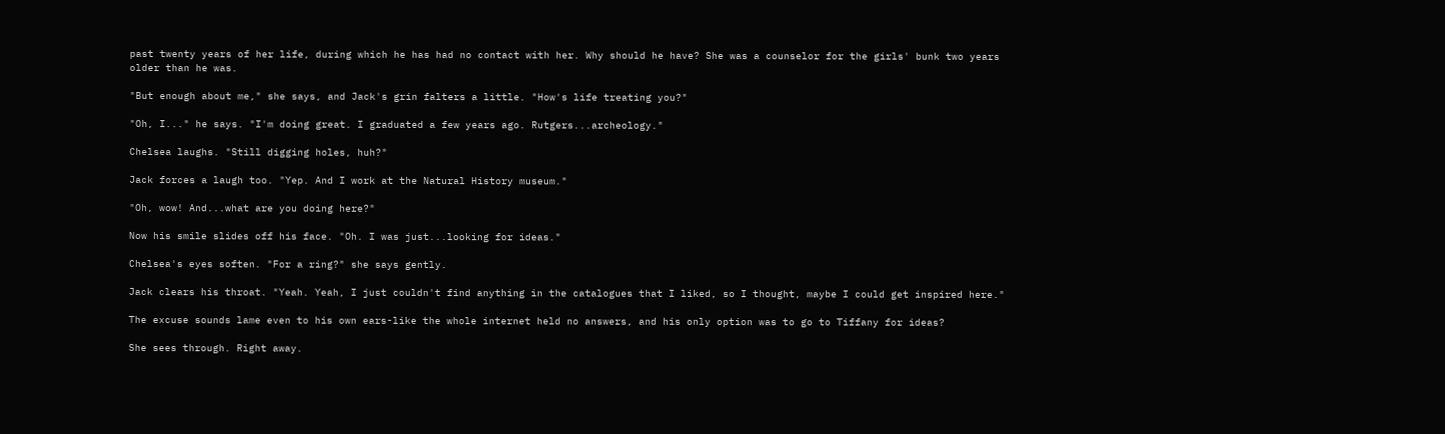past twenty years of her life, during which he has had no contact with her. Why should he have? She was a counselor for the girls' bunk two years older than he was.

"But enough about me," she says, and Jack's grin falters a little. "How's life treating you?"

"Oh, I..." he says. "I'm doing great. I graduated a few years ago. Rutgers...archeology."

Chelsea laughs. "Still digging holes, huh?"

Jack forces a laugh too. "Yep. And I work at the Natural History museum."

"Oh, wow! And...what are you doing here?"

Now his smile slides off his face. "Oh. I was just...looking for ideas."

Chelsea's eyes soften. "For a ring?" she says gently.

Jack clears his throat. "Yeah. Yeah, I just couldn't find anything in the catalogues that I liked, so I thought, maybe I could get inspired here."

The excuse sounds lame even to his own ears-like the whole internet held no answers, and his only option was to go to Tiffany for ideas?

She sees through. Right away.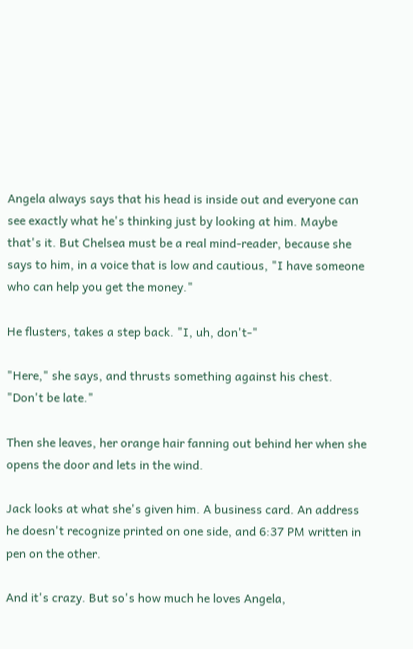Angela always says that his head is inside out and everyone can see exactly what he's thinking just by looking at him. Maybe that's it. But Chelsea must be a real mind-reader, because she says to him, in a voice that is low and cautious, "I have someone who can help you get the money."

He flusters, takes a step back. "I, uh, don't-"

"Here," she says, and thrusts something against his chest. "Don't be late."

Then she leaves, her orange hair fanning out behind her when she opens the door and lets in the wind.

Jack looks at what she's given him. A business card. An address he doesn't recognize printed on one side, and 6:37 PM written in pen on the other.

And it's crazy. But so's how much he loves Angela,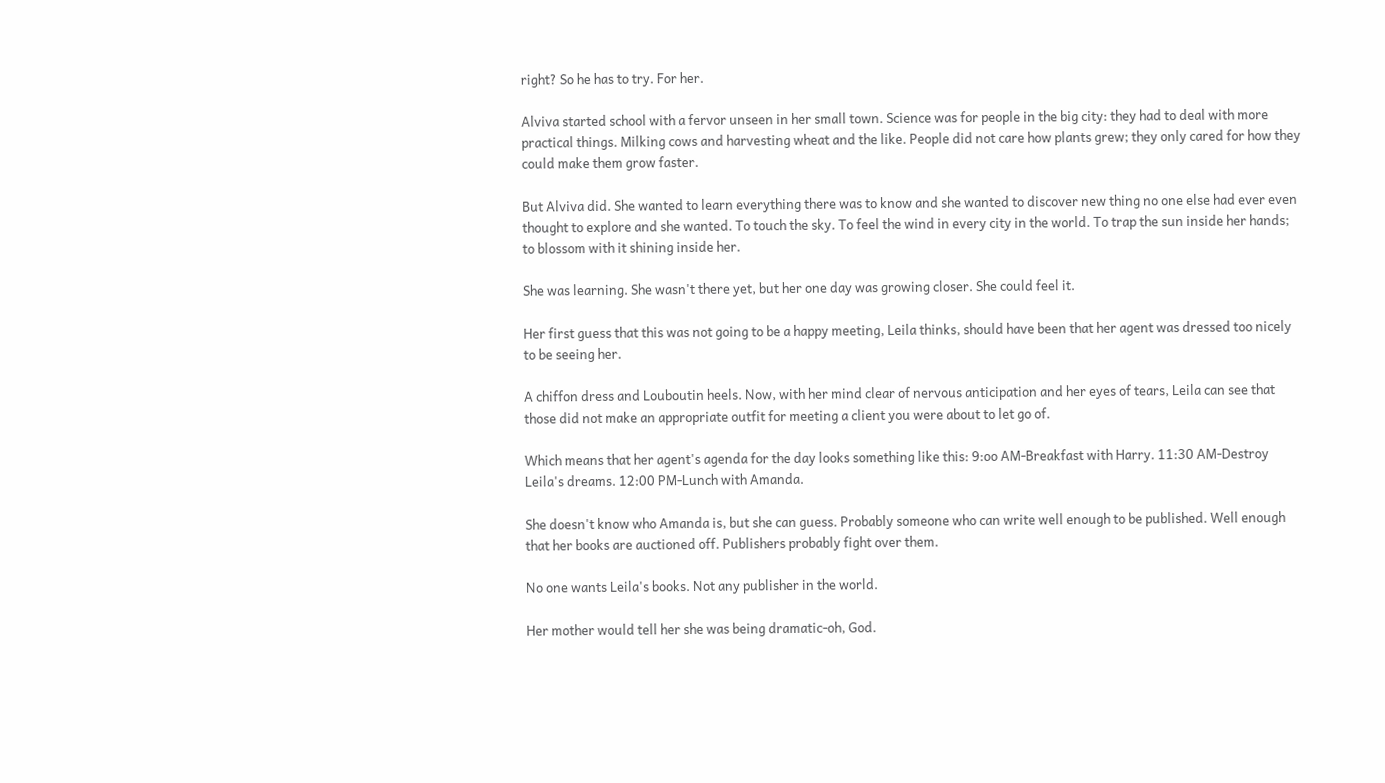right? So he has to try. For her.

Alviva started school with a fervor unseen in her small town. Science was for people in the big city: they had to deal with more practical things. Milking cows and harvesting wheat and the like. People did not care how plants grew; they only cared for how they could make them grow faster.

But Alviva did. She wanted to learn everything there was to know and she wanted to discover new thing no one else had ever even thought to explore and she wanted. To touch the sky. To feel the wind in every city in the world. To trap the sun inside her hands; to blossom with it shining inside her.

She was learning. She wasn't there yet, but her one day was growing closer. She could feel it.

Her first guess that this was not going to be a happy meeting, Leila thinks, should have been that her agent was dressed too nicely to be seeing her.

A chiffon dress and Louboutin heels. Now, with her mind clear of nervous anticipation and her eyes of tears, Leila can see that those did not make an appropriate outfit for meeting a client you were about to let go of.

Which means that her agent's agenda for the day looks something like this: 9:oo AM-Breakfast with Harry. 11:30 AM-Destroy Leila's dreams. 12:00 PM-Lunch with Amanda.

She doesn't know who Amanda is, but she can guess. Probably someone who can write well enough to be published. Well enough that her books are auctioned off. Publishers probably fight over them.

No one wants Leila's books. Not any publisher in the world.

Her mother would tell her she was being dramatic-oh, God.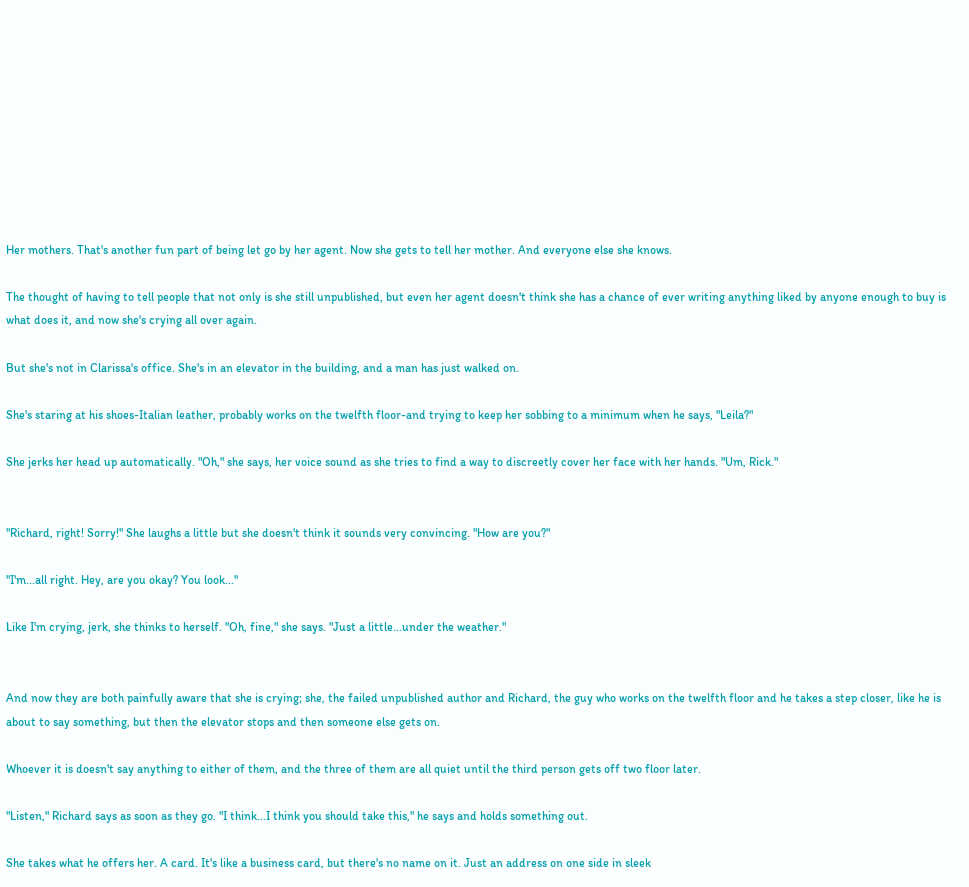Her mothers. That's another fun part of being let go by her agent. Now she gets to tell her mother. And everyone else she knows.

The thought of having to tell people that not only is she still unpublished, but even her agent doesn't think she has a chance of ever writing anything liked by anyone enough to buy is what does it, and now she's crying all over again.

But she's not in Clarissa's office. She's in an elevator in the building, and a man has just walked on.

She's staring at his shoes-Italian leather, probably works on the twelfth floor-and trying to keep her sobbing to a minimum when he says, "Leila?"

She jerks her head up automatically. "Oh," she says, her voice sound as she tries to find a way to discreetly cover her face with her hands. "Um, Rick."


"Richard, right! Sorry!" She laughs a little but she doesn't think it sounds very convincing. "How are you?"

"I'm...all right. Hey, are you okay? You look..."

Like I'm crying, jerk, she thinks to herself. "Oh, fine," she says. "Just a little...under the weather."


And now they are both painfully aware that she is crying; she, the failed unpublished author and Richard, the guy who works on the twelfth floor and he takes a step closer, like he is about to say something, but then the elevator stops and then someone else gets on.

Whoever it is doesn't say anything to either of them, and the three of them are all quiet until the third person gets off two floor later.

"Listen," Richard says as soon as they go. "I think...I think you should take this," he says and holds something out.

She takes what he offers her. A card. It's like a business card, but there's no name on it. Just an address on one side in sleek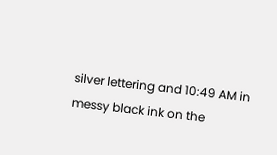silver lettering and 10:49 AM in messy black ink on the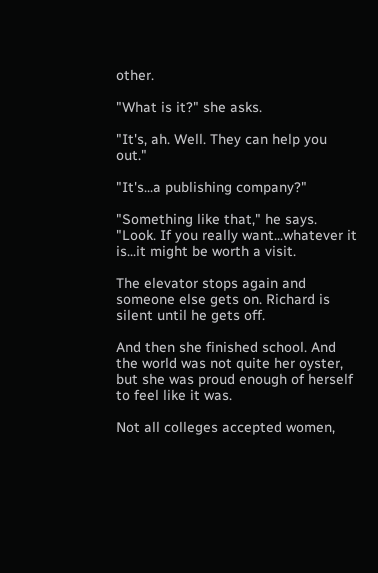other.

"What is it?" she asks.

"It's, ah. Well. They can help you out."

"It's...a publishing company?"

"Something like that," he says. "Look. If you really want...whatever it is...it might be worth a visit.

The elevator stops again and someone else gets on. Richard is silent until he gets off.

And then she finished school. And the world was not quite her oyster, but she was proud enough of herself to feel like it was.

Not all colleges accepted women,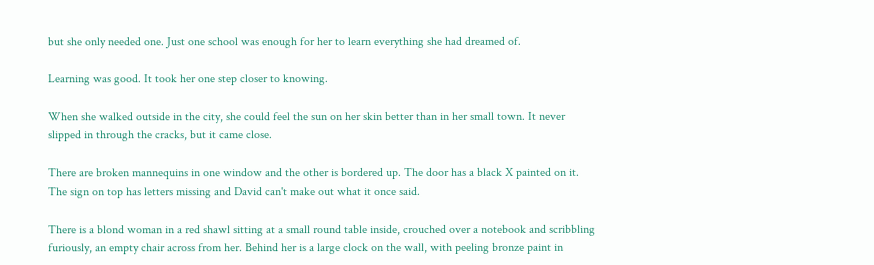but she only needed one. Just one school was enough for her to learn everything she had dreamed of.

Learning was good. It took her one step closer to knowing.

When she walked outside in the city, she could feel the sun on her skin better than in her small town. It never slipped in through the cracks, but it came close.

There are broken mannequins in one window and the other is bordered up. The door has a black X painted on it. The sign on top has letters missing and David can't make out what it once said.

There is a blond woman in a red shawl sitting at a small round table inside, crouched over a notebook and scribbling furiously, an empty chair across from her. Behind her is a large clock on the wall, with peeling bronze paint in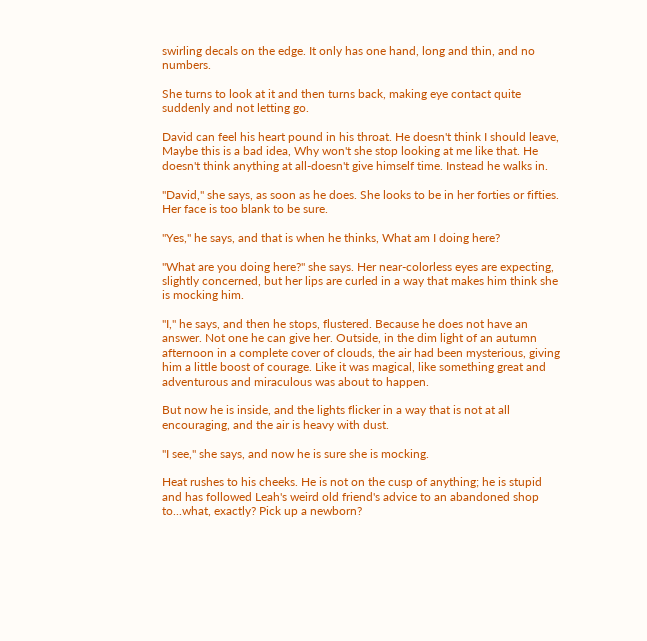swirling decals on the edge. It only has one hand, long and thin, and no numbers.

She turns to look at it and then turns back, making eye contact quite suddenly and not letting go.

David can feel his heart pound in his throat. He doesn't think I should leave, Maybe this is a bad idea, Why won't she stop looking at me like that. He doesn't think anything at all-doesn't give himself time. Instead he walks in.

"David," she says, as soon as he does. She looks to be in her forties or fifties. Her face is too blank to be sure.

"Yes," he says, and that is when he thinks, What am I doing here?

"What are you doing here?" she says. Her near-colorless eyes are expecting, slightly concerned, but her lips are curled in a way that makes him think she is mocking him.

"I," he says, and then he stops, flustered. Because he does not have an answer. Not one he can give her. Outside, in the dim light of an autumn afternoon in a complete cover of clouds, the air had been mysterious, giving him a little boost of courage. Like it was magical, like something great and adventurous and miraculous was about to happen.

But now he is inside, and the lights flicker in a way that is not at all encouraging, and the air is heavy with dust.

"I see," she says, and now he is sure she is mocking.

Heat rushes to his cheeks. He is not on the cusp of anything; he is stupid and has followed Leah's weird old friend's advice to an abandoned shop to...what, exactly? Pick up a newborn?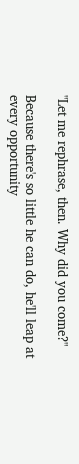"Let me rephrase, then. Why did you come?"

Because there's so little he can do, he'll leap at every opportunity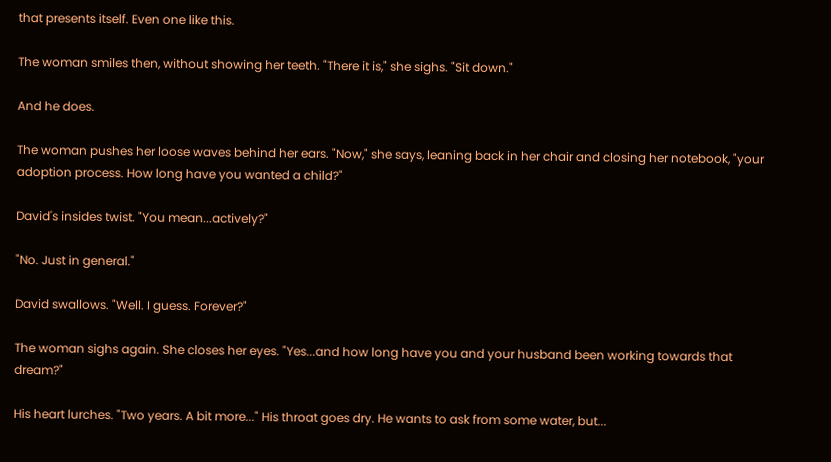that presents itself. Even one like this.

The woman smiles then, without showing her teeth. "There it is," she sighs. "Sit down."

And he does.

The woman pushes her loose waves behind her ears. "Now," she says, leaning back in her chair and closing her notebook, "your adoption process. How long have you wanted a child?"

David's insides twist. "You mean...actively?"

"No. Just in general."

David swallows. "Well. I guess. Forever?"

The woman sighs again. She closes her eyes. "Yes...and how long have you and your husband been working towards that dream?"

His heart lurches. "Two years. A bit more..." His throat goes dry. He wants to ask from some water, but...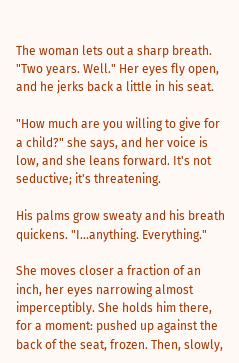The woman lets out a sharp breath. "Two years. Well." Her eyes fly open, and he jerks back a little in his seat.

"How much are you willing to give for a child?" she says, and her voice is low, and she leans forward. It's not seductive; it's threatening.

His palms grow sweaty and his breath quickens. "I...anything. Everything."

She moves closer a fraction of an inch, her eyes narrowing almost imperceptibly. She holds him there, for a moment: pushed up against the back of the seat, frozen. Then, slowly,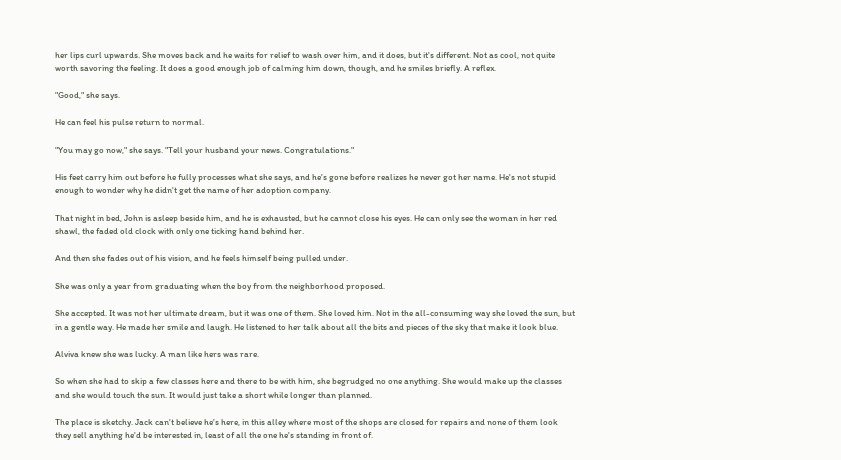her lips curl upwards. She moves back and he waits for relief to wash over him, and it does, but it's different. Not as cool, not quite worth savoring the feeling. It does a good enough job of calming him down, though, and he smiles briefly. A reflex.

"Good," she says.

He can feel his pulse return to normal.

"You may go now," she says. "Tell your husband your news. Congratulations."

His feet carry him out before he fully processes what she says, and he's gone before realizes he never got her name. He's not stupid enough to wonder why he didn't get the name of her adoption company.

That night in bed, John is asleep beside him, and he is exhausted, but he cannot close his eyes. He can only see the woman in her red shawl, the faded old clock with only one ticking hand behind her.

And then she fades out of his vision, and he feels himself being pulled under.

She was only a year from graduating when the boy from the neighborhood proposed.

She accepted. It was not her ultimate dream, but it was one of them. She loved him. Not in the all-consuming way she loved the sun, but in a gentle way. He made her smile and laugh. He listened to her talk about all the bits and pieces of the sky that make it look blue.

Alviva knew she was lucky. A man like hers was rare.

So when she had to skip a few classes here and there to be with him, she begrudged no one anything. She would make up the classes and she would touch the sun. It would just take a short while longer than planned.

The place is sketchy. Jack can't believe he's here, in this alley where most of the shops are closed for repairs and none of them look they sell anything he'd be interested in, least of all the one he's standing in front of.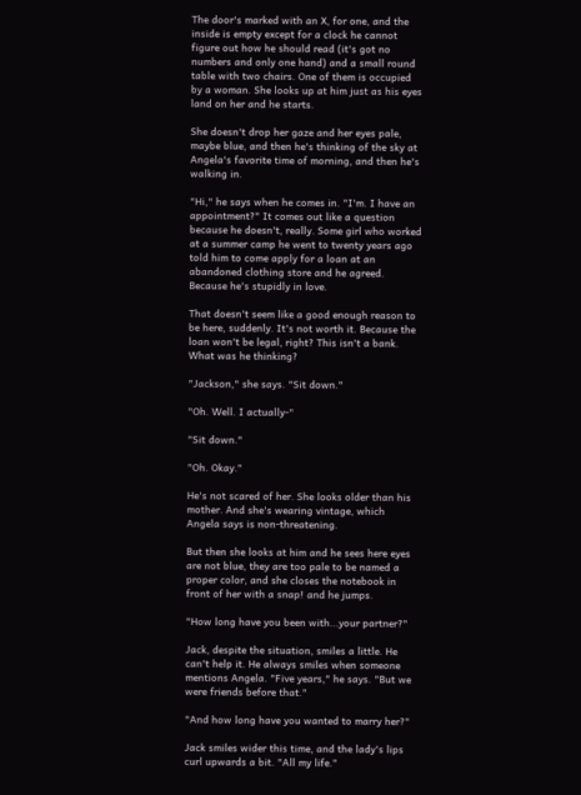The door's marked with an X, for one, and the inside is empty except for a clock he cannot figure out how he should read (it's got no numbers and only one hand) and a small round table with two chairs. One of them is occupied by a woman. She looks up at him just as his eyes land on her and he starts.

She doesn't drop her gaze and her eyes pale, maybe blue, and then he's thinking of the sky at Angela's favorite time of morning, and then he's walking in.

"Hi," he says when he comes in. "I'm. I have an appointment?" It comes out like a question because he doesn't, really. Some girl who worked at a summer camp he went to twenty years ago told him to come apply for a loan at an abandoned clothing store and he agreed. Because he's stupidly in love.

That doesn't seem like a good enough reason to be here, suddenly. It's not worth it. Because the loan won't be legal, right? This isn't a bank. What was he thinking?

"Jackson," she says. "Sit down."

"Oh. Well. I actually-"

"Sit down."

"Oh. Okay."

He's not scared of her. She looks older than his mother. And she's wearing vintage, which Angela says is non-threatening.

But then she looks at him and he sees here eyes are not blue, they are too pale to be named a proper color, and she closes the notebook in front of her with a snap! and he jumps.

"How long have you been with...your partner?"

Jack, despite the situation, smiles a little. He can't help it. He always smiles when someone mentions Angela. "Five years," he says. "But we were friends before that."

"And how long have you wanted to marry her?"

Jack smiles wider this time, and the lady's lips curl upwards a bit. "All my life."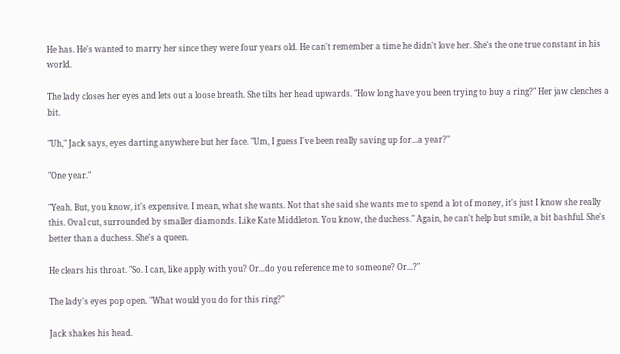He has. He's wanted to marry her since they were four years old. He can't remember a time he didn't love her. She's the one true constant in his world.

The lady closes her eyes and lets out a loose breath. She tilts her head upwards. "How long have you been trying to buy a ring?" Her jaw clenches a bit.

"Uh," Jack says, eyes darting anywhere but her face. "Um, I guess I've been really saving up for...a year?"

"One year."

"Yeah. But, you know, it's expensive. I mean, what she wants. Not that she said she wants me to spend a lot of money, it's just I know she really this. Oval cut, surrounded by smaller diamonds. Like Kate Middleton. You know, the duchess." Again, he can't help but smile, a bit bashful. She's better than a duchess. She's a queen.

He clears his throat. "So. I can, like apply with you? Or...do you reference me to someone? Or...?"

The lady's eyes pop open. "What would you do for this ring?"

Jack shakes his head.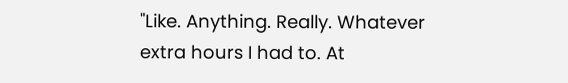"Like. Anything. Really. Whatever extra hours I had to. At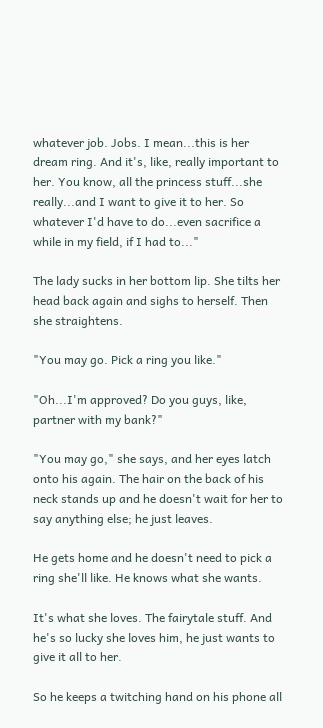whatever job. Jobs. I mean...this is her dream ring. And it's, like, really important to her. You know, all the princess stuff...she really...and I want to give it to her. So whatever I'd have to do...even sacrifice a while in my field, if I had to..."

The lady sucks in her bottom lip. She tilts her head back again and sighs to herself. Then she straightens.

"You may go. Pick a ring you like."

"Oh...I'm approved? Do you guys, like, partner with my bank?"

"You may go," she says, and her eyes latch onto his again. The hair on the back of his neck stands up and he doesn't wait for her to say anything else; he just leaves.

He gets home and he doesn't need to pick a ring she'll like. He knows what she wants.

It's what she loves. The fairytale stuff. And he's so lucky she loves him, he just wants to give it all to her.

So he keeps a twitching hand on his phone all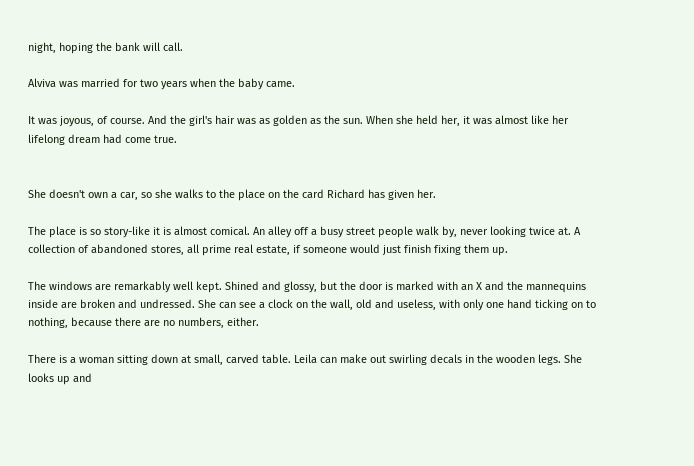night, hoping the bank will call.

Alviva was married for two years when the baby came.

It was joyous, of course. And the girl's hair was as golden as the sun. When she held her, it was almost like her lifelong dream had come true.


She doesn't own a car, so she walks to the place on the card Richard has given her.

The place is so story-like it is almost comical. An alley off a busy street people walk by, never looking twice at. A collection of abandoned stores, all prime real estate, if someone would just finish fixing them up.

The windows are remarkably well kept. Shined and glossy, but the door is marked with an X and the mannequins inside are broken and undressed. She can see a clock on the wall, old and useless, with only one hand ticking on to nothing, because there are no numbers, either.

There is a woman sitting down at small, carved table. Leila can make out swirling decals in the wooden legs. She looks up and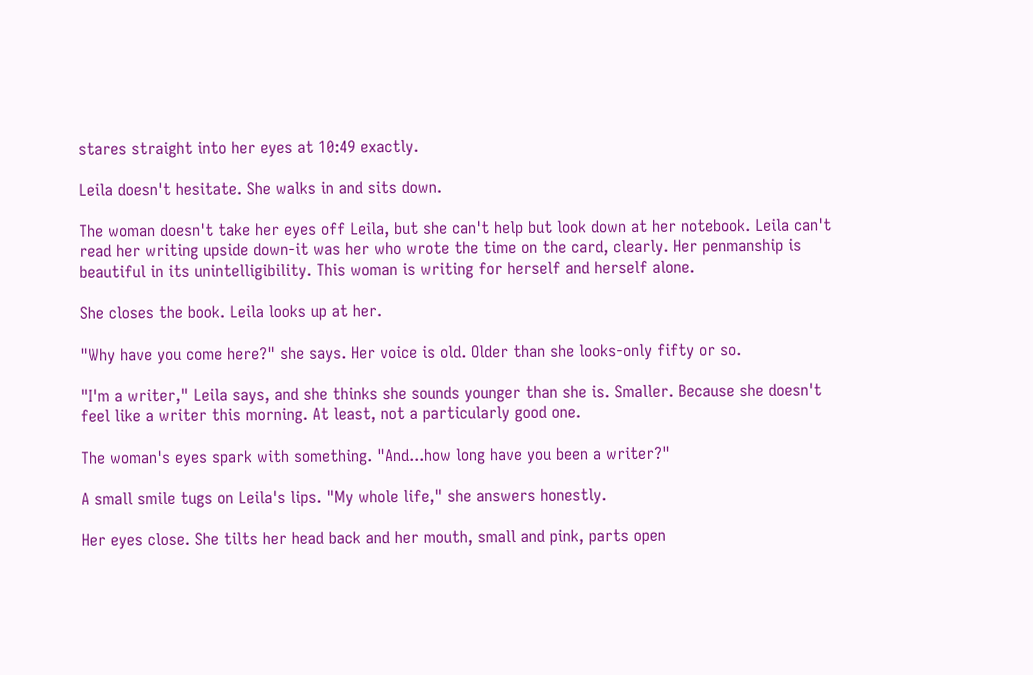stares straight into her eyes at 10:49 exactly.

Leila doesn't hesitate. She walks in and sits down.

The woman doesn't take her eyes off Leila, but she can't help but look down at her notebook. Leila can't read her writing upside down-it was her who wrote the time on the card, clearly. Her penmanship is beautiful in its unintelligibility. This woman is writing for herself and herself alone.

She closes the book. Leila looks up at her.

"Why have you come here?" she says. Her voice is old. Older than she looks-only fifty or so.

"I'm a writer," Leila says, and she thinks she sounds younger than she is. Smaller. Because she doesn't feel like a writer this morning. At least, not a particularly good one.

The woman's eyes spark with something. "And...how long have you been a writer?"

A small smile tugs on Leila's lips. "My whole life," she answers honestly.

Her eyes close. She tilts her head back and her mouth, small and pink, parts open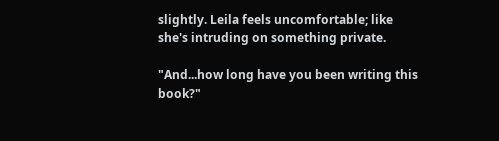slightly. Leila feels uncomfortable; like she's intruding on something private.

"And...how long have you been writing this book?"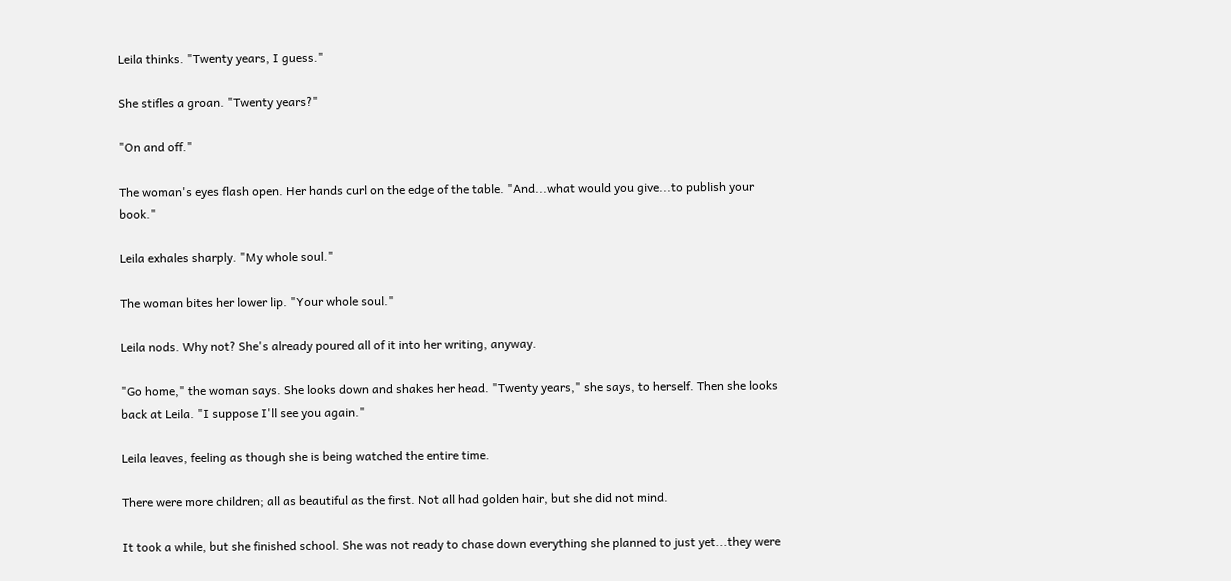Leila thinks. "Twenty years, I guess."

She stifles a groan. "Twenty years?"

"On and off."

The woman's eyes flash open. Her hands curl on the edge of the table. "And...what would you give...to publish your book."

Leila exhales sharply. "My whole soul."

The woman bites her lower lip. "Your whole soul."

Leila nods. Why not? She's already poured all of it into her writing, anyway.

"Go home," the woman says. She looks down and shakes her head. "Twenty years," she says, to herself. Then she looks back at Leila. "I suppose I'll see you again."

Leila leaves, feeling as though she is being watched the entire time.

There were more children; all as beautiful as the first. Not all had golden hair, but she did not mind.

It took a while, but she finished school. She was not ready to chase down everything she planned to just yet...they were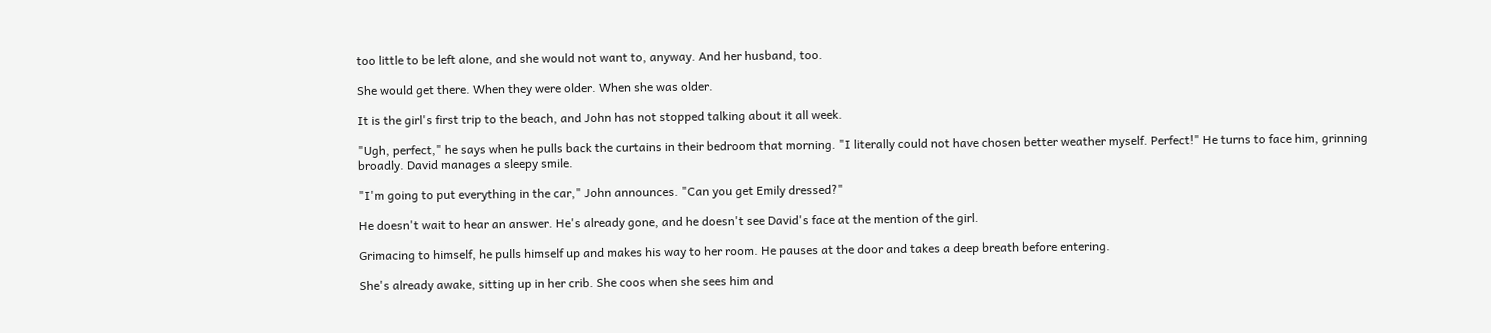too little to be left alone, and she would not want to, anyway. And her husband, too.

She would get there. When they were older. When she was older.

It is the girl's first trip to the beach, and John has not stopped talking about it all week.

"Ugh, perfect," he says when he pulls back the curtains in their bedroom that morning. "I literally could not have chosen better weather myself. Perfect!" He turns to face him, grinning broadly. David manages a sleepy smile.

"I'm going to put everything in the car," John announces. "Can you get Emily dressed?"

He doesn't wait to hear an answer. He's already gone, and he doesn't see David's face at the mention of the girl.

Grimacing to himself, he pulls himself up and makes his way to her room. He pauses at the door and takes a deep breath before entering.

She's already awake, sitting up in her crib. She coos when she sees him and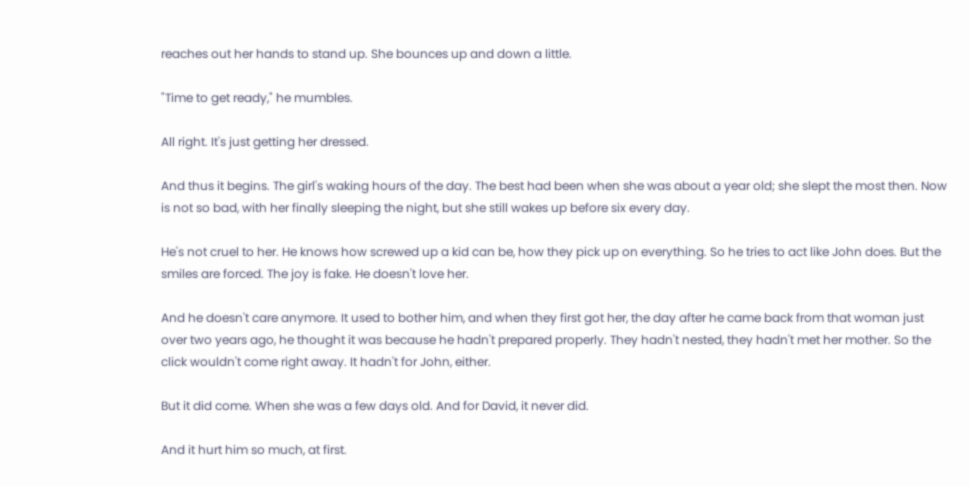reaches out her hands to stand up. She bounces up and down a little.

"Time to get ready," he mumbles.

All right. It's just getting her dressed.

And thus it begins. The girl's waking hours of the day. The best had been when she was about a year old; she slept the most then. Now is not so bad, with her finally sleeping the night, but she still wakes up before six every day.

He's not cruel to her. He knows how screwed up a kid can be, how they pick up on everything. So he tries to act like John does. But the smiles are forced. The joy is fake. He doesn't love her.

And he doesn't care anymore. It used to bother him, and when they first got her, the day after he came back from that woman just over two years ago, he thought it was because he hadn't prepared properly. They hadn't nested, they hadn't met her mother. So the click wouldn't come right away. It hadn't for John, either.

But it did come. When she was a few days old. And for David, it never did.

And it hurt him so much, at first.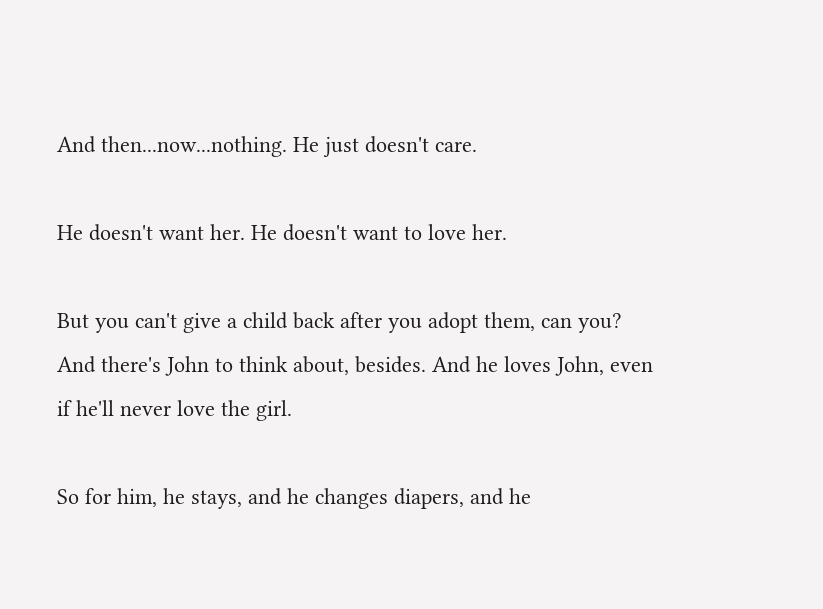And then...now...nothing. He just doesn't care.

He doesn't want her. He doesn't want to love her.

But you can't give a child back after you adopt them, can you? And there's John to think about, besides. And he loves John, even if he'll never love the girl.

So for him, he stays, and he changes diapers, and he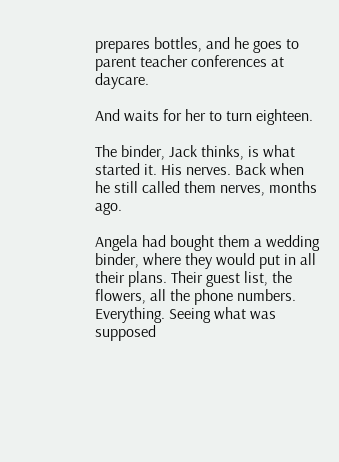prepares bottles, and he goes to parent teacher conferences at daycare.

And waits for her to turn eighteen.

The binder, Jack thinks, is what started it. His nerves. Back when he still called them nerves, months ago.

Angela had bought them a wedding binder, where they would put in all their plans. Their guest list, the flowers, all the phone numbers. Everything. Seeing what was supposed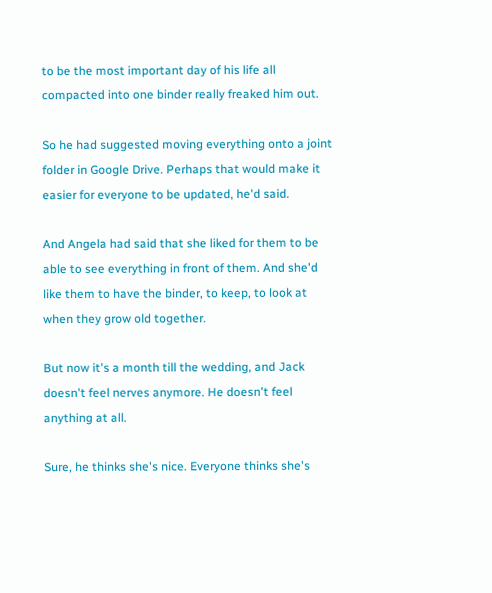to be the most important day of his life all compacted into one binder really freaked him out.

So he had suggested moving everything onto a joint folder in Google Drive. Perhaps that would make it easier for everyone to be updated, he'd said.

And Angela had said that she liked for them to be able to see everything in front of them. And she'd like them to have the binder, to keep, to look at when they grow old together.

But now it's a month till the wedding, and Jack doesn't feel nerves anymore. He doesn't feel anything at all.

Sure, he thinks she's nice. Everyone thinks she's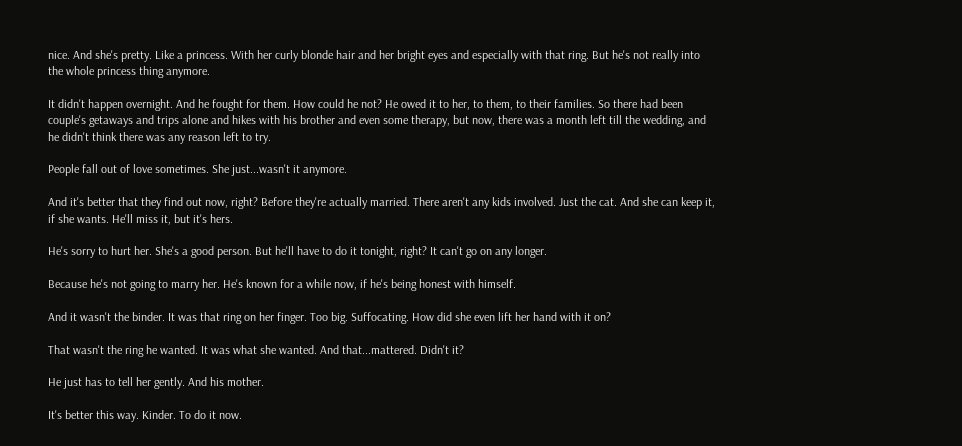nice. And she's pretty. Like a princess. With her curly blonde hair and her bright eyes and especially with that ring. But he's not really into the whole princess thing anymore.

It didn't happen overnight. And he fought for them. How could he not? He owed it to her, to them, to their families. So there had been couple's getaways and trips alone and hikes with his brother and even some therapy, but now, there was a month left till the wedding, and he didn't think there was any reason left to try.

People fall out of love sometimes. She just...wasn't it anymore.

And it's better that they find out now, right? Before they're actually married. There aren't any kids involved. Just the cat. And she can keep it, if she wants. He'll miss it, but it's hers.

He's sorry to hurt her. She's a good person. But he'll have to do it tonight, right? It can't go on any longer.

Because he's not going to marry her. He's known for a while now, if he's being honest with himself.

And it wasn't the binder. It was that ring on her finger. Too big. Suffocating. How did she even lift her hand with it on?

That wasn't the ring he wanted. It was what she wanted. And that...mattered. Didn't it?

He just has to tell her gently. And his mother.

It's better this way. Kinder. To do it now.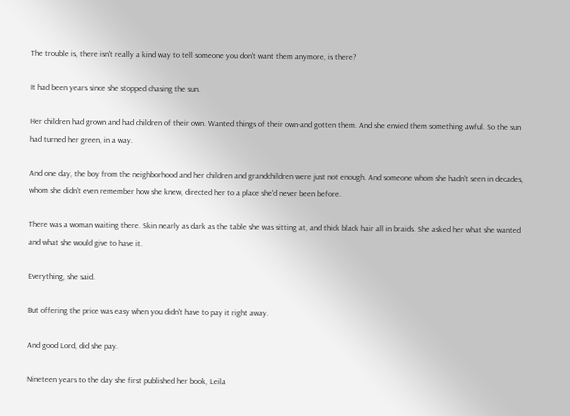The trouble is, there isn't really a kind way to tell someone you don't want them anymore, is there?

It had been years since she stopped chasing the sun.

Her children had grown and had children of their own. Wanted things of their own-and gotten them. And she envied them something awful. So the sun had turned her green, in a way.

And one day, the boy from the neighborhood and her children and grandchildren were just not enough. And someone whom she hadn't seen in decades, whom she didn't even remember how she knew, directed her to a place she'd never been before.

There was a woman waiting there. Skin nearly as dark as the table she was sitting at, and thick black hair all in braids. She asked her what she wanted and what she would give to have it.

Everything, she said.

But offering the price was easy when you didn't have to pay it right away.

And good Lord, did she pay.

Nineteen years to the day she first published her book, Leila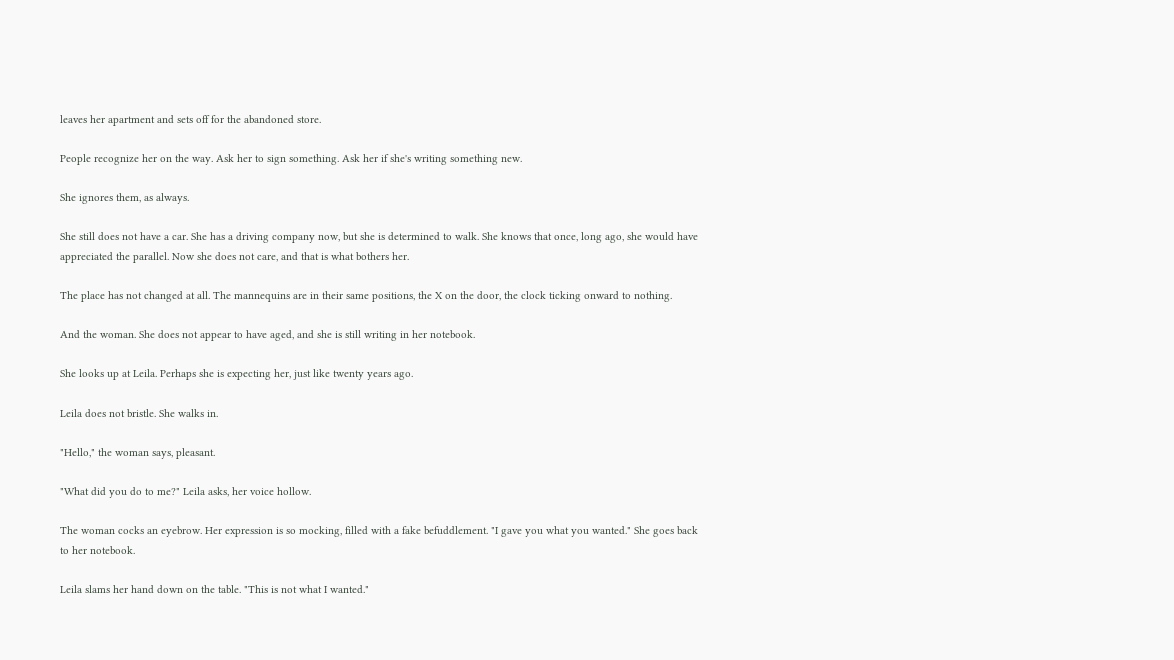leaves her apartment and sets off for the abandoned store.

People recognize her on the way. Ask her to sign something. Ask her if she's writing something new.

She ignores them, as always.

She still does not have a car. She has a driving company now, but she is determined to walk. She knows that once, long ago, she would have appreciated the parallel. Now she does not care, and that is what bothers her.

The place has not changed at all. The mannequins are in their same positions, the X on the door, the clock ticking onward to nothing.

And the woman. She does not appear to have aged, and she is still writing in her notebook.

She looks up at Leila. Perhaps she is expecting her, just like twenty years ago.

Leila does not bristle. She walks in.

"Hello," the woman says, pleasant.

"What did you do to me?" Leila asks, her voice hollow.

The woman cocks an eyebrow. Her expression is so mocking, filled with a fake befuddlement. "I gave you what you wanted." She goes back to her notebook.

Leila slams her hand down on the table. "This is not what I wanted."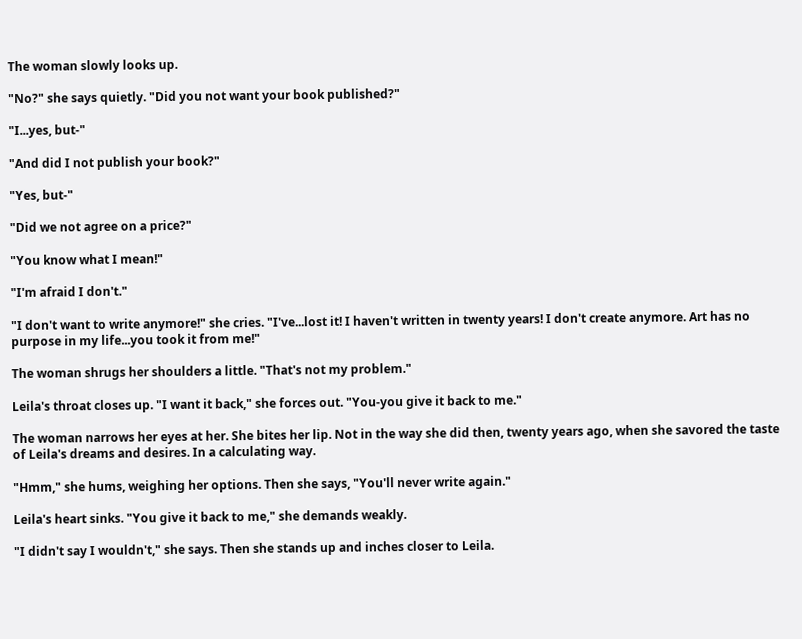The woman slowly looks up.

"No?" she says quietly. "Did you not want your book published?"

"I...yes, but-"

"And did I not publish your book?"

"Yes, but-"

"Did we not agree on a price?"

"You know what I mean!"

"I'm afraid I don't."

"I don't want to write anymore!" she cries. "I've...lost it! I haven't written in twenty years! I don't create anymore. Art has no purpose in my life...you took it from me!"

The woman shrugs her shoulders a little. "That's not my problem."

Leila's throat closes up. "I want it back," she forces out. "You-you give it back to me."

The woman narrows her eyes at her. She bites her lip. Not in the way she did then, twenty years ago, when she savored the taste of Leila's dreams and desires. In a calculating way.

"Hmm," she hums, weighing her options. Then she says, "You'll never write again."

Leila's heart sinks. "You give it back to me," she demands weakly.

"I didn't say I wouldn't," she says. Then she stands up and inches closer to Leila.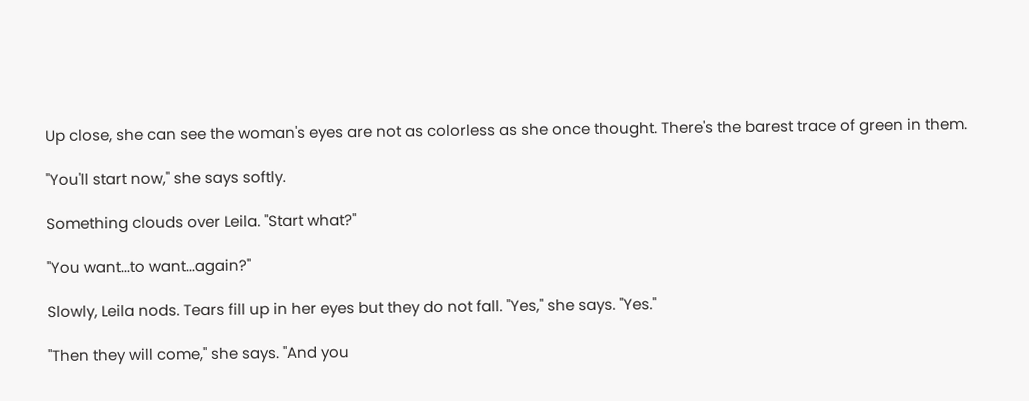Up close, she can see the woman's eyes are not as colorless as she once thought. There's the barest trace of green in them.

"You'll start now," she says softly.

Something clouds over Leila. "Start what?"

"You want...to want...again?"

Slowly, Leila nods. Tears fill up in her eyes but they do not fall. "Yes," she says. "Yes."

"Then they will come," she says. "And you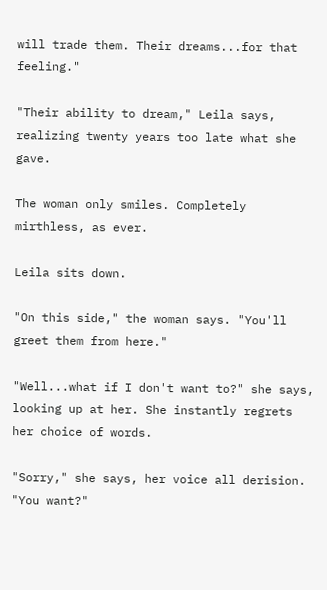will trade them. Their dreams...for that feeling."

"Their ability to dream," Leila says, realizing twenty years too late what she gave.

The woman only smiles. Completely mirthless, as ever.

Leila sits down.

"On this side," the woman says. "You'll greet them from here."

"Well...what if I don't want to?" she says, looking up at her. She instantly regrets her choice of words.

"Sorry," she says, her voice all derision. "You want?"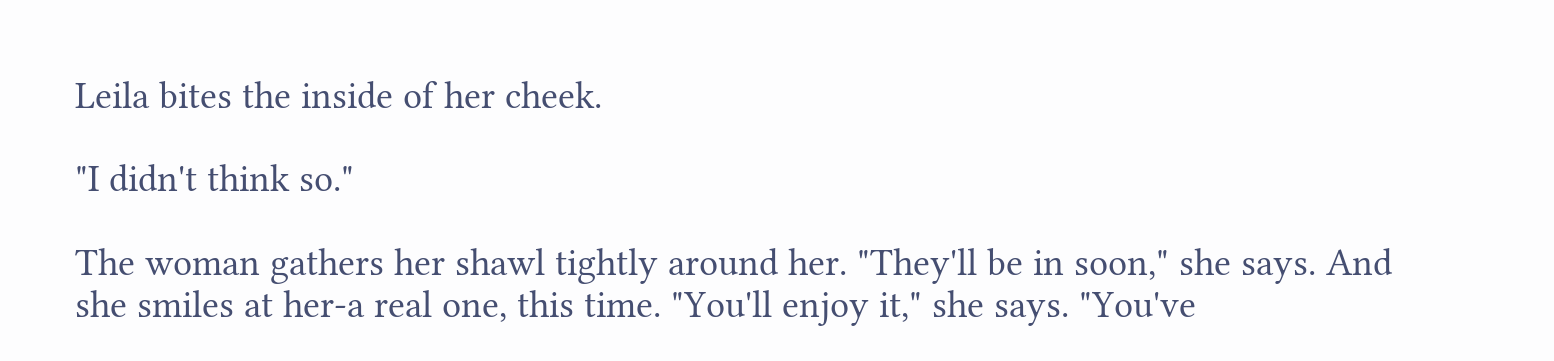Leila bites the inside of her cheek.

"I didn't think so."

The woman gathers her shawl tightly around her. "They'll be in soon," she says. And she smiles at her-a real one, this time. "You'll enjoy it," she says. "You've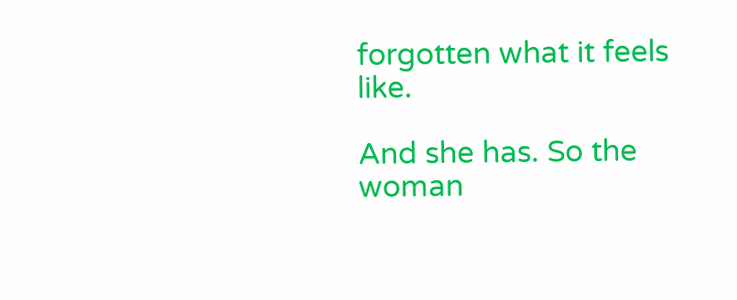forgotten what it feels like.

And she has. So the woman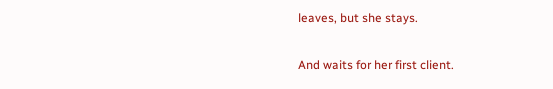leaves, but she stays.

And waits for her first client.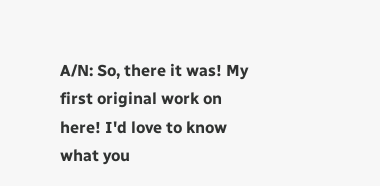A/N: So, there it was! My first original work on here! I'd love to know what you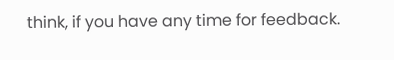think, if you have any time for feedback.